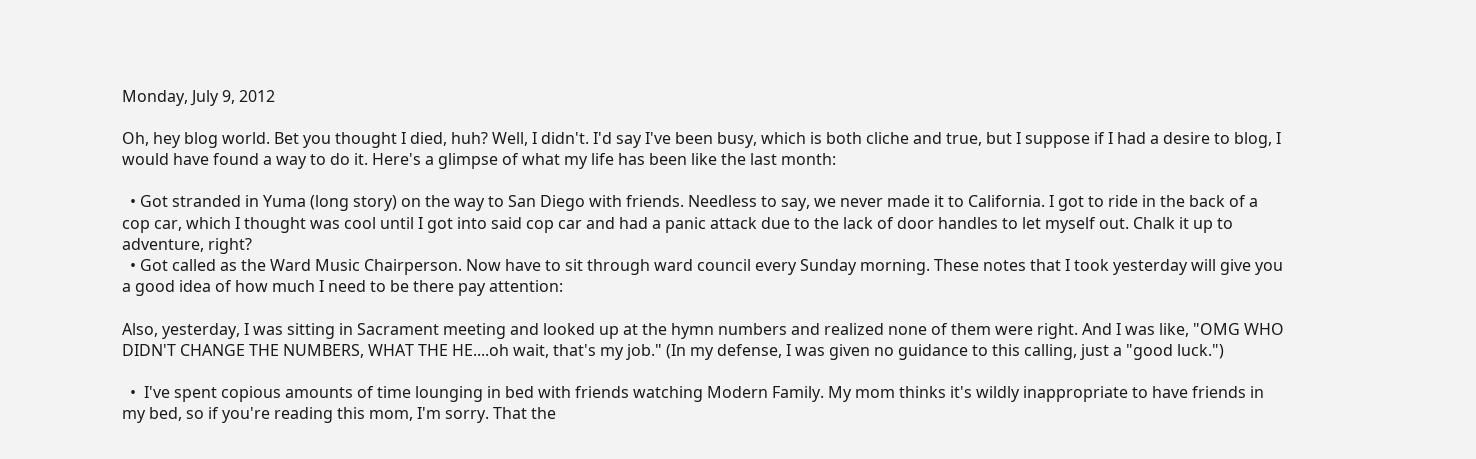Monday, July 9, 2012

Oh, hey blog world. Bet you thought I died, huh? Well, I didn't. I'd say I've been busy, which is both cliche and true, but I suppose if I had a desire to blog, I would have found a way to do it. Here's a glimpse of what my life has been like the last month:

  • Got stranded in Yuma (long story) on the way to San Diego with friends. Needless to say, we never made it to California. I got to ride in the back of a cop car, which I thought was cool until I got into said cop car and had a panic attack due to the lack of door handles to let myself out. Chalk it up to adventure, right?
  • Got called as the Ward Music Chairperson. Now have to sit through ward council every Sunday morning. These notes that I took yesterday will give you a good idea of how much I need to be there pay attention:

Also, yesterday, I was sitting in Sacrament meeting and looked up at the hymn numbers and realized none of them were right. And I was like, "OMG WHO DIDN'T CHANGE THE NUMBERS, WHAT THE HE....oh wait, that's my job." (In my defense, I was given no guidance to this calling, just a "good luck.")

  •  I've spent copious amounts of time lounging in bed with friends watching Modern Family. My mom thinks it's wildly inappropriate to have friends in my bed, so if you're reading this mom, I'm sorry. That the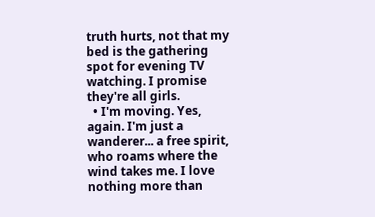truth hurts, not that my bed is the gathering spot for evening TV watching. I promise they're all girls.
  • I'm moving. Yes, again. I'm just a wanderer... a free spirit, who roams where the wind takes me. I love nothing more than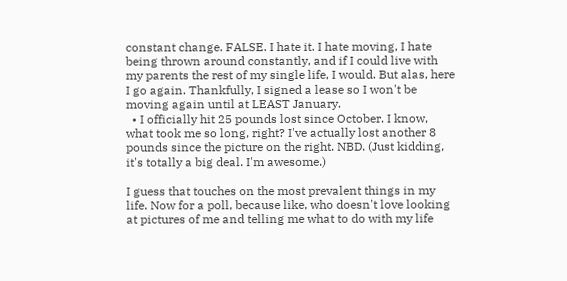constant change. FALSE. I hate it. I hate moving, I hate being thrown around constantly, and if I could live with my parents the rest of my single life, I would. But alas, here I go again. Thankfully, I signed a lease so I won't be moving again until at LEAST January.
  • I officially hit 25 pounds lost since October. I know, what took me so long, right? I've actually lost another 8 pounds since the picture on the right. NBD. (Just kidding, it's totally a big deal. I'm awesome.)

I guess that touches on the most prevalent things in my life. Now for a poll, because like, who doesn't love looking at pictures of me and telling me what to do with my life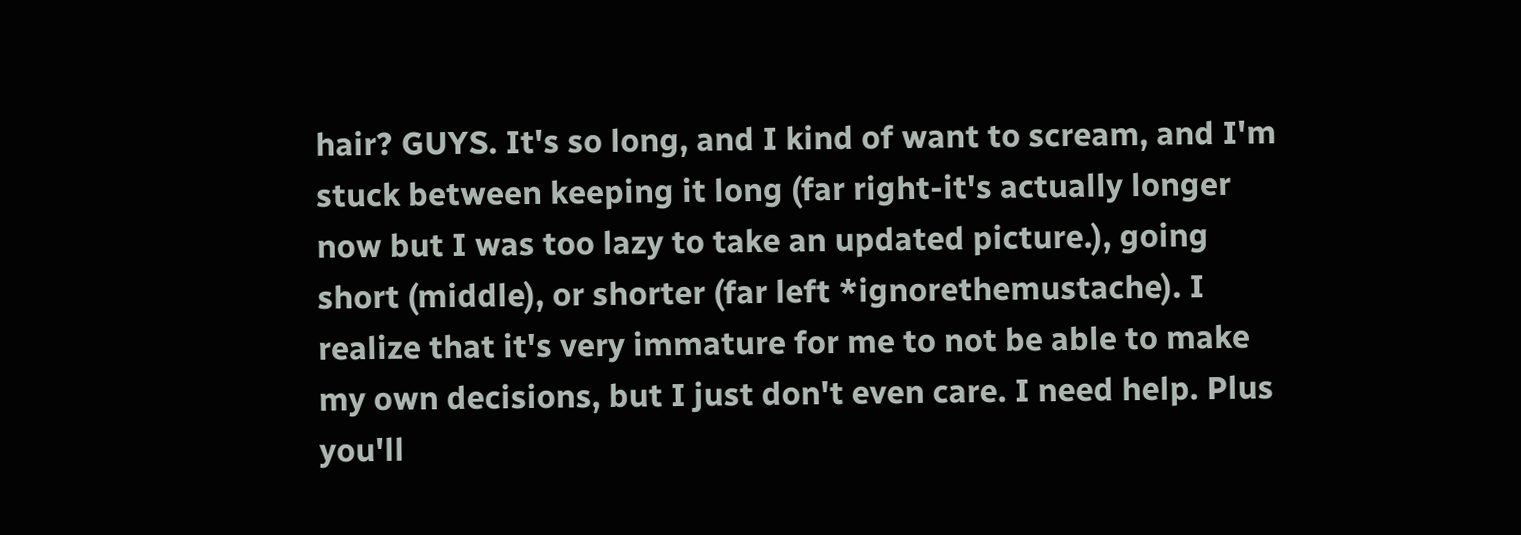hair? GUYS. It's so long, and I kind of want to scream, and I'm stuck between keeping it long (far right-it's actually longer now but I was too lazy to take an updated picture.), going short (middle), or shorter (far left *ignorethemustache). I realize that it's very immature for me to not be able to make my own decisions, but I just don't even care. I need help. Plus you'll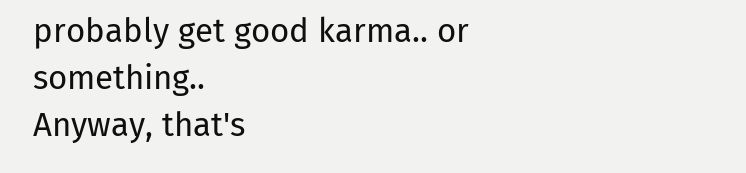probably get good karma.. or something..
Anyway, that's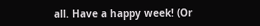all. Have a happy week! (Or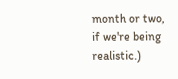month or two, if we're being realistic.)